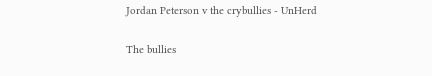Jordan Peterson v the crybullies - UnHerd

The bullies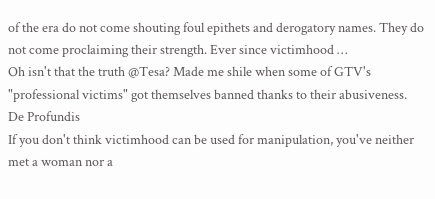of the era do not come shouting foul epithets and derogatory names. They do not come proclaiming their strength. Ever since victimhood …
Oh isn't that the truth @Tesa? Made me shile when some of GTV's "professional victims" got themselves banned thanks to their abusiveness.
De Profundis
If you don't think victimhood can be used for manipulation, you've neither met a woman nor a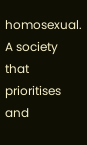homosexual.
A society that prioritises and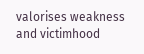valorises weakness and victimhood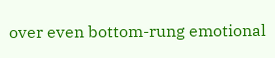over even bottom-rung emotional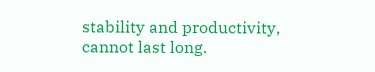stability and productivity, cannot last long.